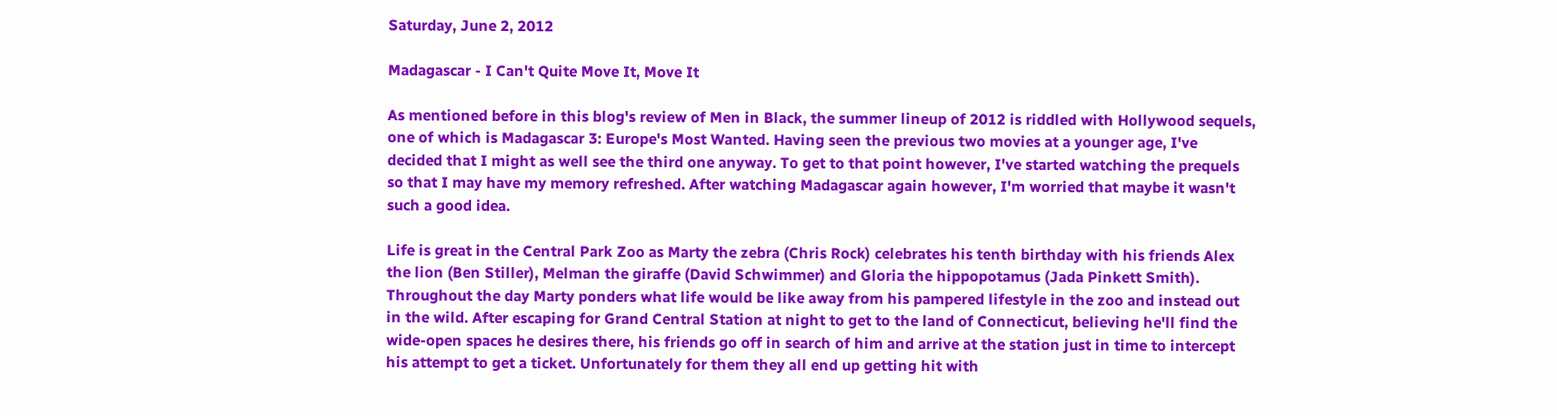Saturday, June 2, 2012

Madagascar - I Can't Quite Move It, Move It

As mentioned before in this blog's review of Men in Black, the summer lineup of 2012 is riddled with Hollywood sequels, one of which is Madagascar 3: Europe's Most Wanted. Having seen the previous two movies at a younger age, I've decided that I might as well see the third one anyway. To get to that point however, I've started watching the prequels so that I may have my memory refreshed. After watching Madagascar again however, I'm worried that maybe it wasn't such a good idea.

Life is great in the Central Park Zoo as Marty the zebra (Chris Rock) celebrates his tenth birthday with his friends Alex the lion (Ben Stiller), Melman the giraffe (David Schwimmer) and Gloria the hippopotamus (Jada Pinkett Smith). Throughout the day Marty ponders what life would be like away from his pampered lifestyle in the zoo and instead out in the wild. After escaping for Grand Central Station at night to get to the land of Connecticut, believing he'll find the wide-open spaces he desires there, his friends go off in search of him and arrive at the station just in time to intercept his attempt to get a ticket. Unfortunately for them they all end up getting hit with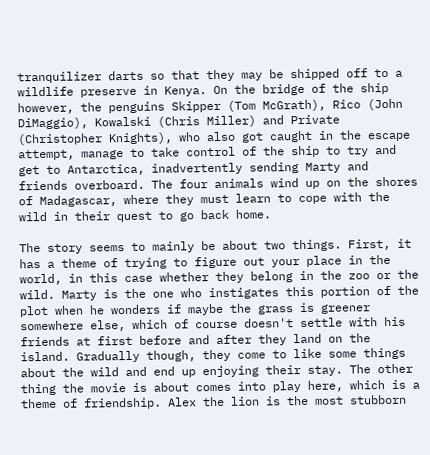tranquilizer darts so that they may be shipped off to a wildlife preserve in Kenya. On the bridge of the ship however, the penguins Skipper (Tom McGrath), Rico (John DiMaggio), Kowalski (Chris Miller) and Private (Christopher Knights), who also got caught in the escape attempt, manage to take control of the ship to try and get to Antarctica, inadvertently sending Marty and friends overboard. The four animals wind up on the shores of Madagascar, where they must learn to cope with the wild in their quest to go back home.

The story seems to mainly be about two things. First, it has a theme of trying to figure out your place in the world, in this case whether they belong in the zoo or the wild. Marty is the one who instigates this portion of the plot when he wonders if maybe the grass is greener somewhere else, which of course doesn't settle with his friends at first before and after they land on the island. Gradually though, they come to like some things about the wild and end up enjoying their stay. The other thing the movie is about comes into play here, which is a theme of friendship. Alex the lion is the most stubborn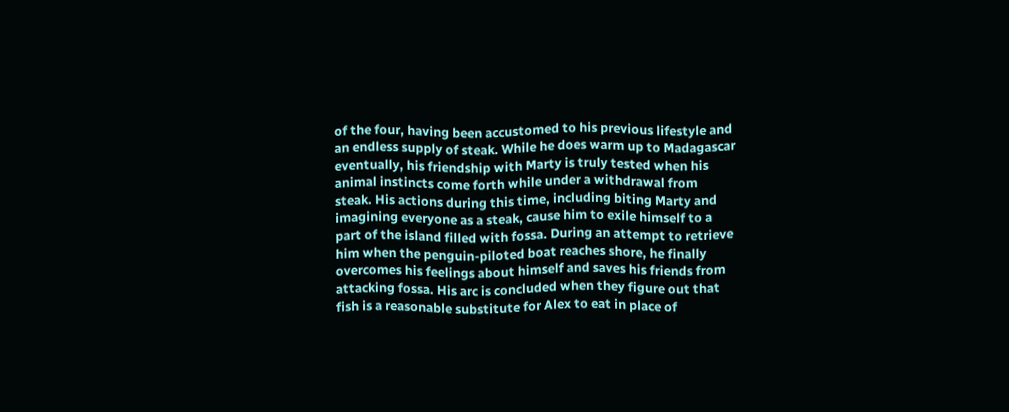of the four, having been accustomed to his previous lifestyle and an endless supply of steak. While he does warm up to Madagascar eventually, his friendship with Marty is truly tested when his animal instincts come forth while under a withdrawal from steak. His actions during this time, including biting Marty and imagining everyone as a steak, cause him to exile himself to a part of the island filled with fossa. During an attempt to retrieve him when the penguin-piloted boat reaches shore, he finally overcomes his feelings about himself and saves his friends from attacking fossa. His arc is concluded when they figure out that fish is a reasonable substitute for Alex to eat in place of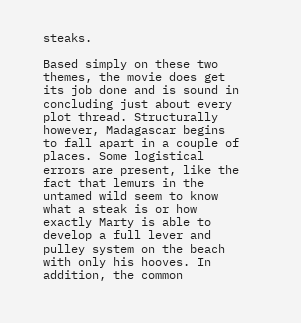steaks.

Based simply on these two themes, the movie does get its job done and is sound in concluding just about every plot thread. Structurally however, Madagascar begins to fall apart in a couple of places. Some logistical errors are present, like the fact that lemurs in the untamed wild seem to know what a steak is or how exactly Marty is able to develop a full lever and pulley system on the beach with only his hooves. In addition, the common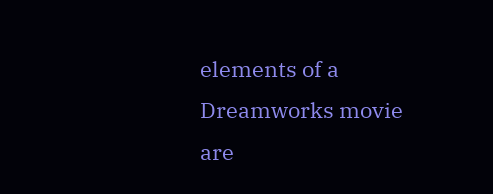elements of a Dreamworks movie are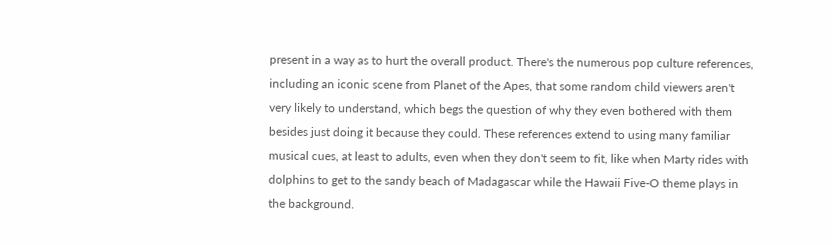present in a way as to hurt the overall product. There's the numerous pop culture references, including an iconic scene from Planet of the Apes, that some random child viewers aren't very likely to understand, which begs the question of why they even bothered with them besides just doing it because they could. These references extend to using many familiar musical cues, at least to adults, even when they don't seem to fit, like when Marty rides with dolphins to get to the sandy beach of Madagascar while the Hawaii Five-O theme plays in the background.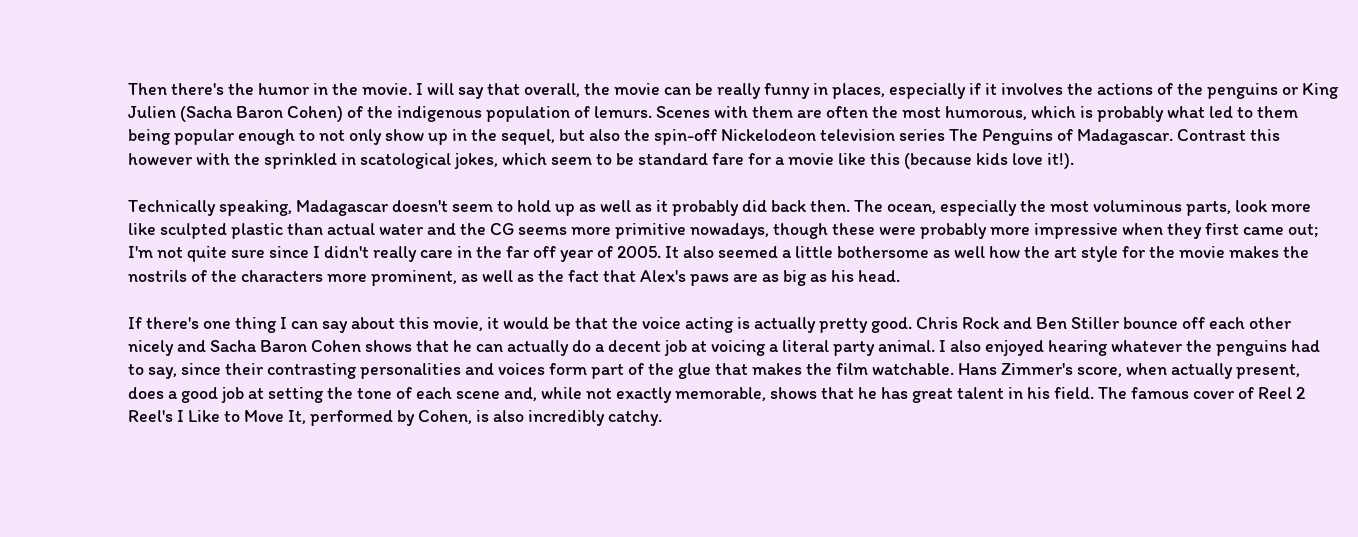Then there's the humor in the movie. I will say that overall, the movie can be really funny in places, especially if it involves the actions of the penguins or King Julien (Sacha Baron Cohen) of the indigenous population of lemurs. Scenes with them are often the most humorous, which is probably what led to them being popular enough to not only show up in the sequel, but also the spin-off Nickelodeon television series The Penguins of Madagascar. Contrast this however with the sprinkled in scatological jokes, which seem to be standard fare for a movie like this (because kids love it!).

Technically speaking, Madagascar doesn't seem to hold up as well as it probably did back then. The ocean, especially the most voluminous parts, look more like sculpted plastic than actual water and the CG seems more primitive nowadays, though these were probably more impressive when they first came out; I'm not quite sure since I didn't really care in the far off year of 2005. It also seemed a little bothersome as well how the art style for the movie makes the nostrils of the characters more prominent, as well as the fact that Alex's paws are as big as his head.

If there's one thing I can say about this movie, it would be that the voice acting is actually pretty good. Chris Rock and Ben Stiller bounce off each other nicely and Sacha Baron Cohen shows that he can actually do a decent job at voicing a literal party animal. I also enjoyed hearing whatever the penguins had to say, since their contrasting personalities and voices form part of the glue that makes the film watchable. Hans Zimmer's score, when actually present, does a good job at setting the tone of each scene and, while not exactly memorable, shows that he has great talent in his field. The famous cover of Reel 2 Reel's I Like to Move It, performed by Cohen, is also incredibly catchy.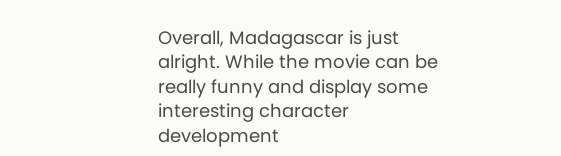Overall, Madagascar is just alright. While the movie can be really funny and display some interesting character development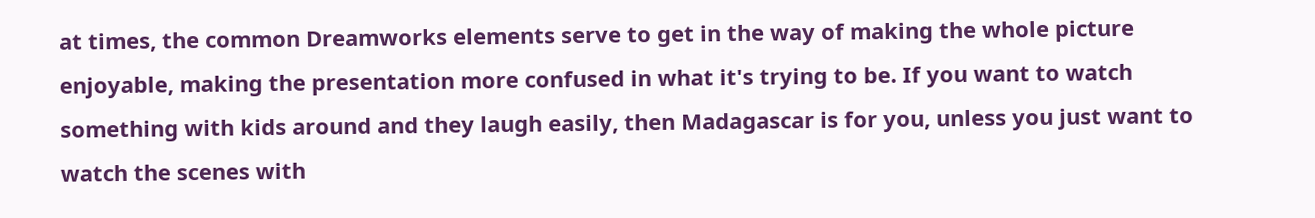at times, the common Dreamworks elements serve to get in the way of making the whole picture enjoyable, making the presentation more confused in what it's trying to be. If you want to watch something with kids around and they laugh easily, then Madagascar is for you, unless you just want to watch the scenes with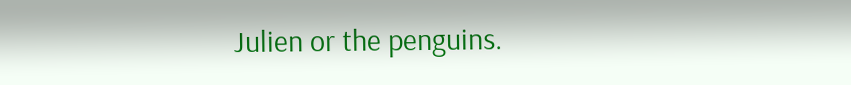Julien or the penguins.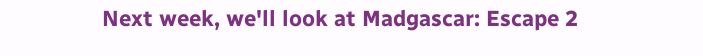Next week, we'll look at Madgascar: Escape 2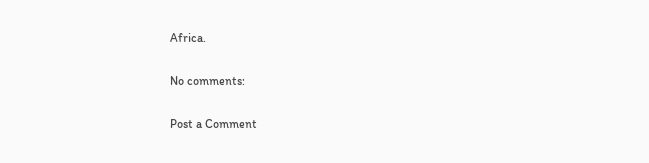Africa.

No comments:

Post a Comment